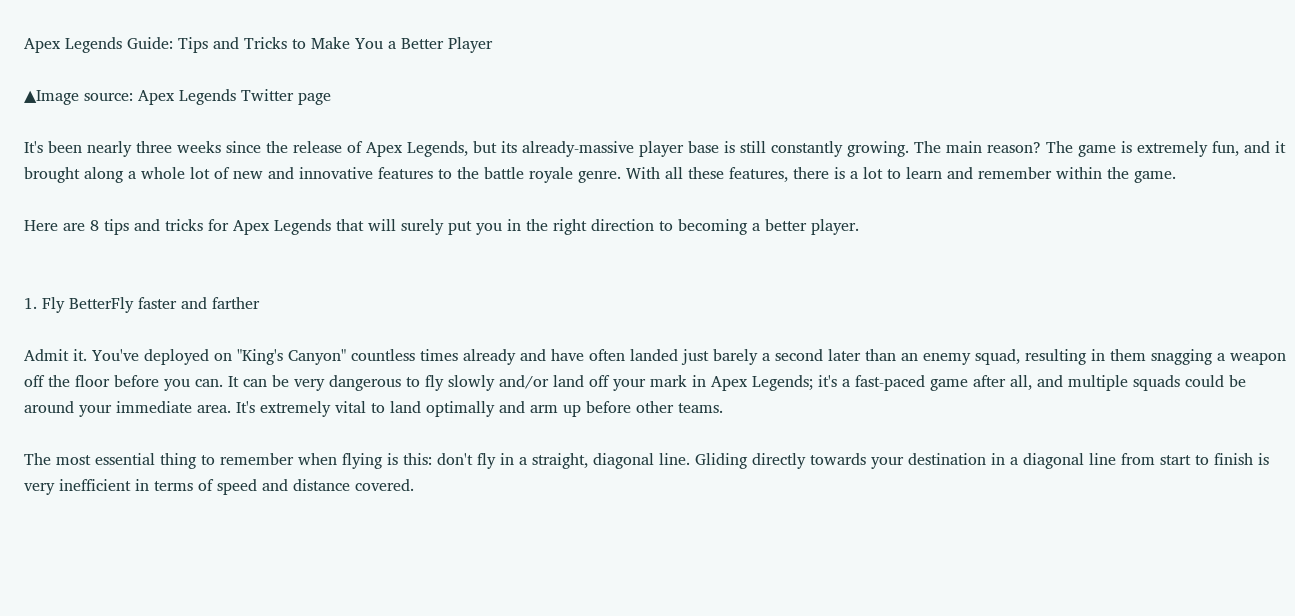Apex Legends Guide: Tips and Tricks to Make You a Better Player

▲Image source: Apex Legends Twitter page

It's been nearly three weeks since the release of Apex Legends, but its already-massive player base is still constantly growing. The main reason? The game is extremely fun, and it brought along a whole lot of new and innovative features to the battle royale genre. With all these features, there is a lot to learn and remember within the game.

Here are 8 tips and tricks for Apex Legends that will surely put you in the right direction to becoming a better player.


1. Fly BetterFly faster and farther

Admit it. You've deployed on "King's Canyon" countless times already and have often landed just barely a second later than an enemy squad, resulting in them snagging a weapon off the floor before you can. It can be very dangerous to fly slowly and/or land off your mark in Apex Legends; it's a fast-paced game after all, and multiple squads could be around your immediate area. It's extremely vital to land optimally and arm up before other teams.

The most essential thing to remember when flying is this: don't fly in a straight, diagonal line. Gliding directly towards your destination in a diagonal line from start to finish is very inefficient in terms of speed and distance covered.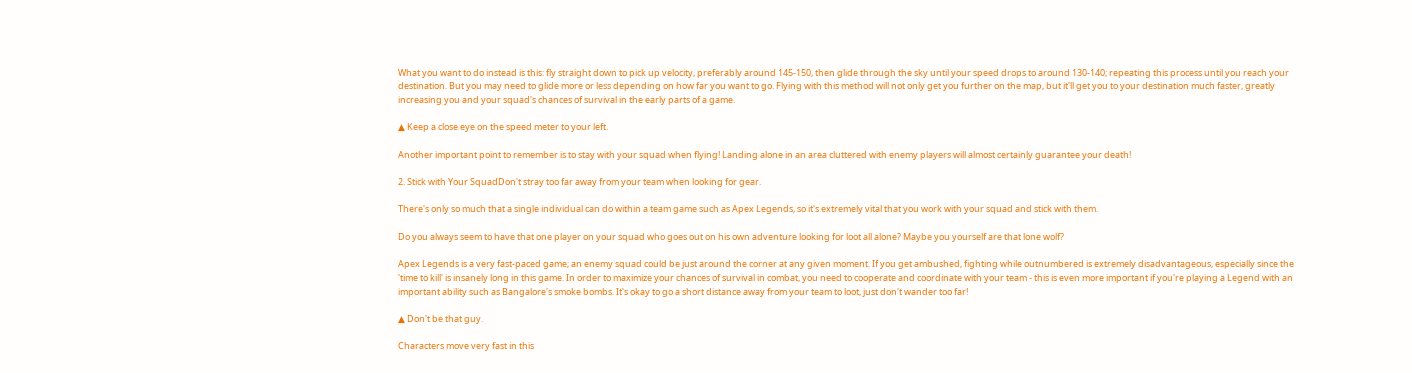What you want to do instead is this: fly straight down to pick up velocity, preferably around 145-150, then glide through the sky until your speed drops to around 130-140; repeating this process until you reach your destination. But you may need to glide more or less depending on how far you want to go. Flying with this method will not only get you further on the map, but it'll get you to your destination much faster, greatly increasing you and your squad's chances of survival in the early parts of a game.

▲ Keep a close eye on the speed meter to your left.

Another important point to remember is to stay with your squad when flying! Landing alone in an area cluttered with enemy players will almost certainly guarantee your death!

2. Stick with Your SquadDon't stray too far away from your team when looking for gear.

There's only so much that a single individual can do within a team game such as Apex Legends, so it's extremely vital that you work with your squad and stick with them.

Do you always seem to have that one player on your squad who goes out on his own adventure looking for loot all alone? Maybe you yourself are that lone wolf?

Apex Legends is a very fast-paced game; an enemy squad could be just around the corner at any given moment. If you get ambushed, fighting while outnumbered is extremely disadvantageous, especially since the 'time to kill' is insanely long in this game. In order to maximize your chances of survival in combat, you need to cooperate and coordinate with your team - this is even more important if you're playing a Legend with an important ability such as Bangalore's smoke bombs. It's okay to go a short distance away from your team to loot, just don't wander too far!

▲ Don't be that guy.

Characters move very fast in this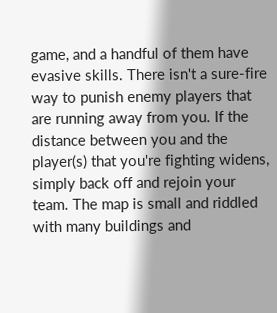game, and a handful of them have evasive skills. There isn't a sure-fire way to punish enemy players that are running away from you. If the distance between you and the player(s) that you're fighting widens, simply back off and rejoin your team. The map is small and riddled with many buildings and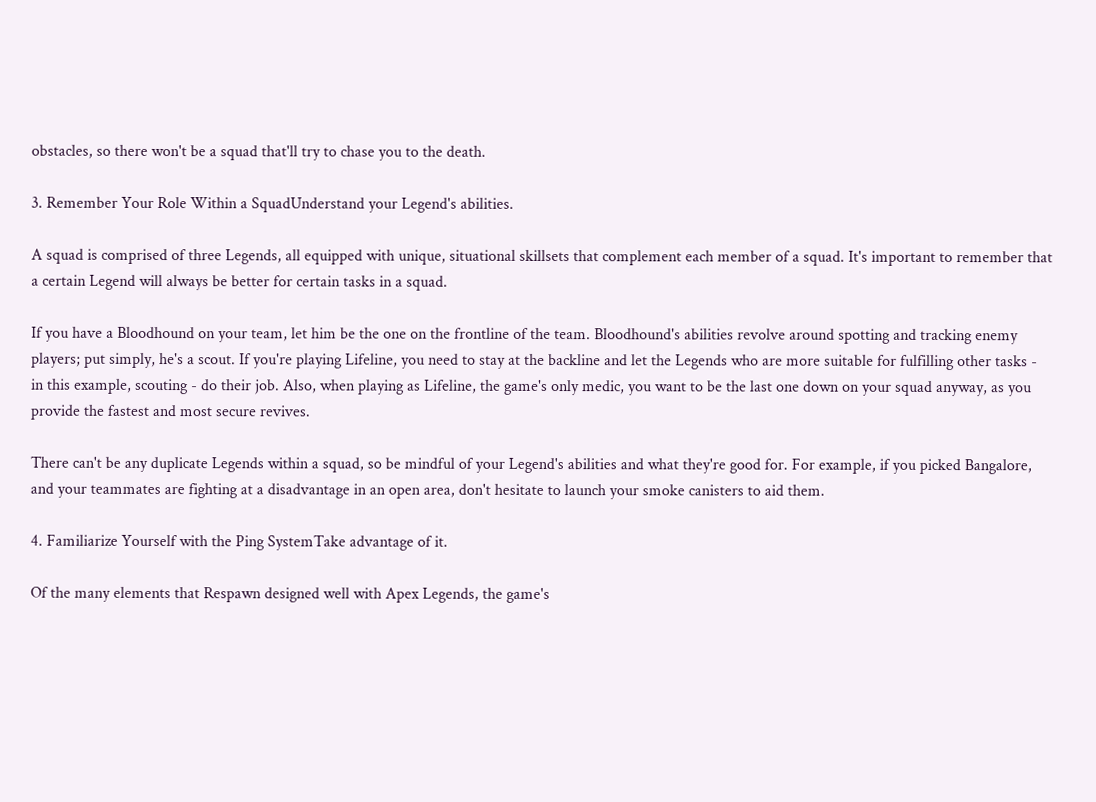obstacles, so there won't be a squad that'll try to chase you to the death.

3. Remember Your Role Within a SquadUnderstand your Legend's abilities.

A squad is comprised of three Legends, all equipped with unique, situational skillsets that complement each member of a squad. It's important to remember that a certain Legend will always be better for certain tasks in a squad.

If you have a Bloodhound on your team, let him be the one on the frontline of the team. Bloodhound's abilities revolve around spotting and tracking enemy players; put simply, he's a scout. If you're playing Lifeline, you need to stay at the backline and let the Legends who are more suitable for fulfilling other tasks - in this example, scouting - do their job. Also, when playing as Lifeline, the game's only medic, you want to be the last one down on your squad anyway, as you provide the fastest and most secure revives.

There can't be any duplicate Legends within a squad, so be mindful of your Legend's abilities and what they're good for. For example, if you picked Bangalore, and your teammates are fighting at a disadvantage in an open area, don't hesitate to launch your smoke canisters to aid them.

4. Familiarize Yourself with the Ping SystemTake advantage of it.

Of the many elements that Respawn designed well with Apex Legends, the game's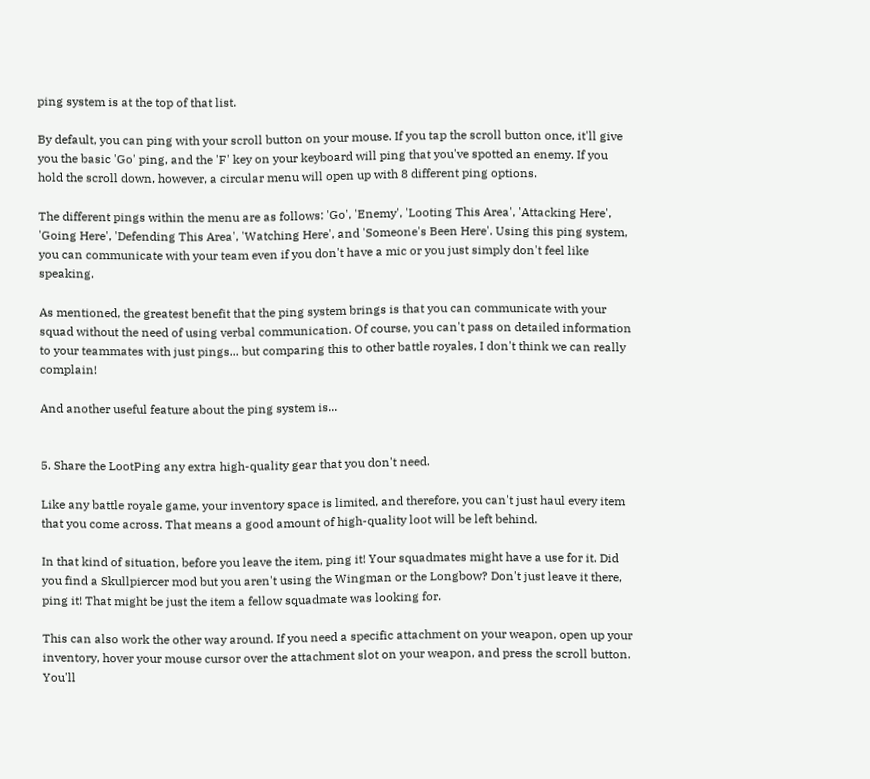ping system is at the top of that list.

By default, you can ping with your scroll button on your mouse. If you tap the scroll button once, it'll give you the basic 'Go' ping, and the 'F' key on your keyboard will ping that you've spotted an enemy. If you hold the scroll down, however, a circular menu will open up with 8 different ping options.

The different pings within the menu are as follows: 'Go', 'Enemy', 'Looting This Area', 'Attacking Here', 'Going Here', 'Defending This Area', 'Watching Here', and 'Someone's Been Here'. Using this ping system, you can communicate with your team even if you don't have a mic or you just simply don't feel like speaking.

As mentioned, the greatest benefit that the ping system brings is that you can communicate with your squad without the need of using verbal communication. Of course, you can't pass on detailed information to your teammates with just pings... but comparing this to other battle royales, I don't think we can really complain!

And another useful feature about the ping system is...


5. Share the LootPing any extra high-quality gear that you don't need.

Like any battle royale game, your inventory space is limited, and therefore, you can't just haul every item that you come across. That means a good amount of high-quality loot will be left behind.

In that kind of situation, before you leave the item, ping it! Your squadmates might have a use for it. Did you find a Skullpiercer mod but you aren't using the Wingman or the Longbow? Don't just leave it there, ping it! That might be just the item a fellow squadmate was looking for.

This can also work the other way around. If you need a specific attachment on your weapon, open up your inventory, hover your mouse cursor over the attachment slot on your weapon, and press the scroll button. You'll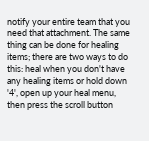notify your entire team that you need that attachment. The same thing can be done for healing items; there are two ways to do this: heal when you don't have any healing items or hold down '4', open up your heal menu, then press the scroll button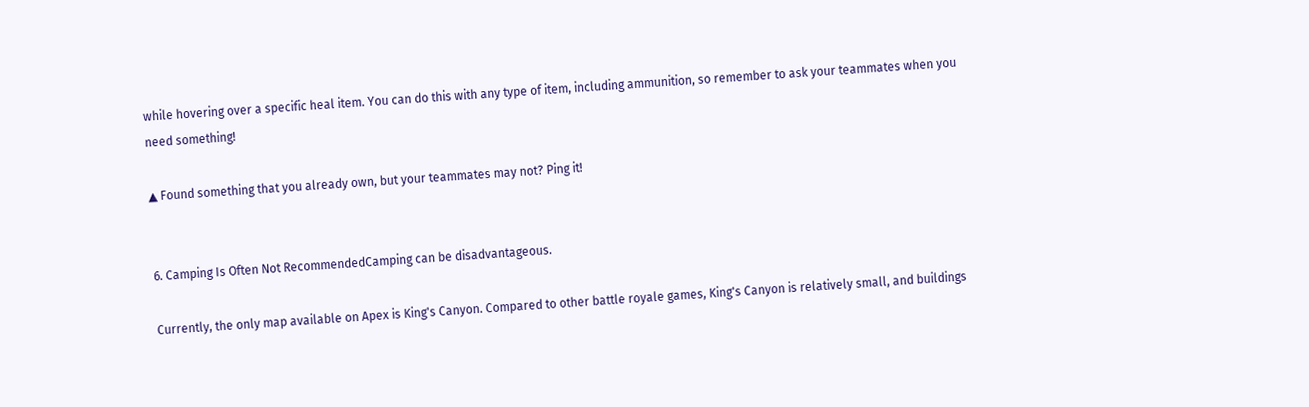while hovering over a specific heal item. You can do this with any type of item, including ammunition, so remember to ask your teammates when you need something!

▲ Found something that you already own, but your teammates may not? Ping it!


6. Camping Is Often Not RecommendedCamping can be disadvantageous.

Currently, the only map available on Apex is King's Canyon. Compared to other battle royale games, King's Canyon is relatively small, and buildings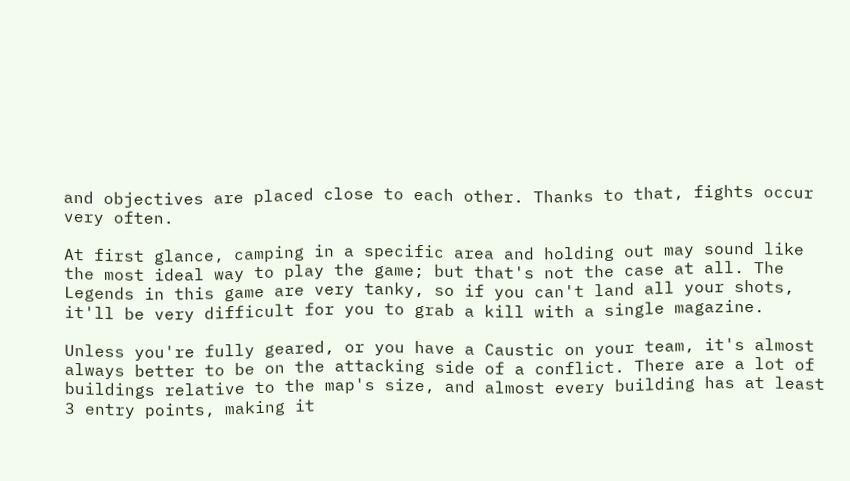and objectives are placed close to each other. Thanks to that, fights occur very often.

At first glance, camping in a specific area and holding out may sound like the most ideal way to play the game; but that's not the case at all. The Legends in this game are very tanky, so if you can't land all your shots, it'll be very difficult for you to grab a kill with a single magazine.

Unless you're fully geared, or you have a Caustic on your team, it's almost always better to be on the attacking side of a conflict. There are a lot of buildings relative to the map's size, and almost every building has at least 3 entry points, making it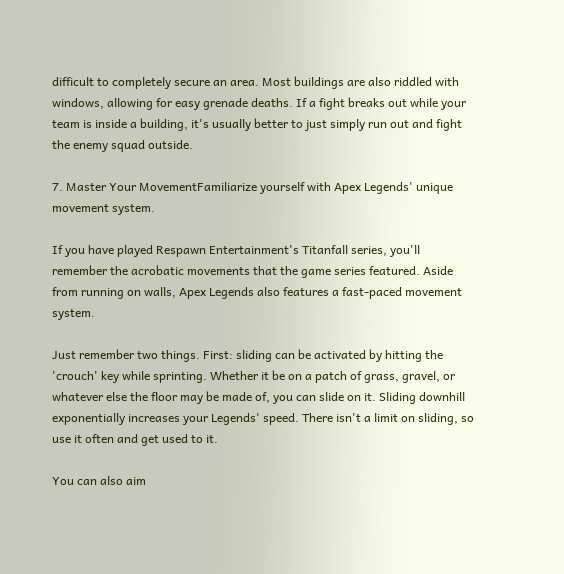difficult to completely secure an area. Most buildings are also riddled with windows, allowing for easy grenade deaths. If a fight breaks out while your team is inside a building, it's usually better to just simply run out and fight the enemy squad outside.

7. Master Your MovementFamiliarize yourself with Apex Legends' unique movement system.

If you have played Respawn Entertainment's Titanfall series, you'll remember the acrobatic movements that the game series featured. Aside from running on walls, Apex Legends also features a fast-paced movement system.

Just remember two things. First: sliding can be activated by hitting the 'crouch' key while sprinting. Whether it be on a patch of grass, gravel, or whatever else the floor may be made of, you can slide on it. Sliding downhill exponentially increases your Legends' speed. There isn't a limit on sliding, so use it often and get used to it.

You can also aim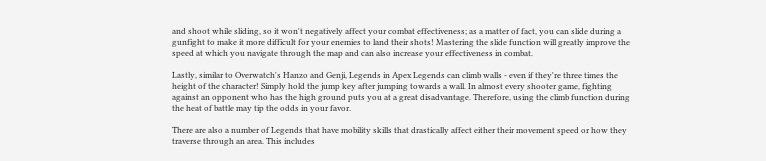and shoot while sliding, so it won't negatively affect your combat effectiveness; as a matter of fact, you can slide during a gunfight to make it more difficult for your enemies to land their shots! Mastering the slide function will greatly improve the speed at which you navigate through the map and can also increase your effectiveness in combat.

Lastly, similar to Overwatch's Hanzo and Genji, Legends in Apex Legends can climb walls - even if they're three times the height of the character! Simply hold the jump key after jumping towards a wall. In almost every shooter game, fighting against an opponent who has the high ground puts you at a great disadvantage. Therefore, using the climb function during the heat of battle may tip the odds in your favor.

There are also a number of Legends that have mobility skills that drastically affect either their movement speed or how they traverse through an area. This includes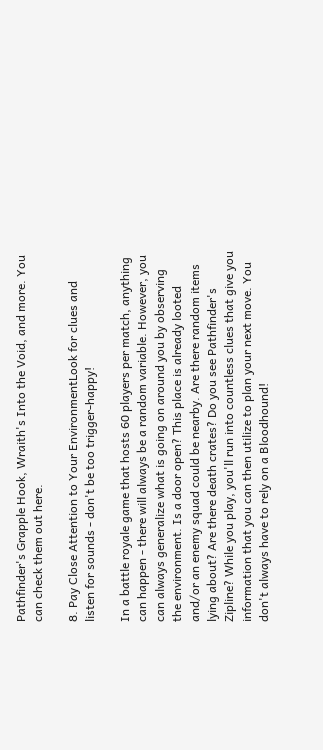Pathfinder's Grapple Hook, Wraith's Into the Void, and more. You can check them out here.

8. Pay Close Attention to Your EnvironmentLook for clues and listen for sounds - don't be too trigger-happy!

In a battle royale game that hosts 60 players per match, anything can happen - there will always be a random variable. However, you can always generalize what is going on around you by observing the environment. Is a door open? This place is already looted and/or an enemy squad could be nearby. Are there random items lying about? Are there death crates? Do you see Pathfinder's Zipline? While you play, you'll run into countless clues that give you information that you can then utilize to plan your next move. You don't always have to rely on a Bloodhound!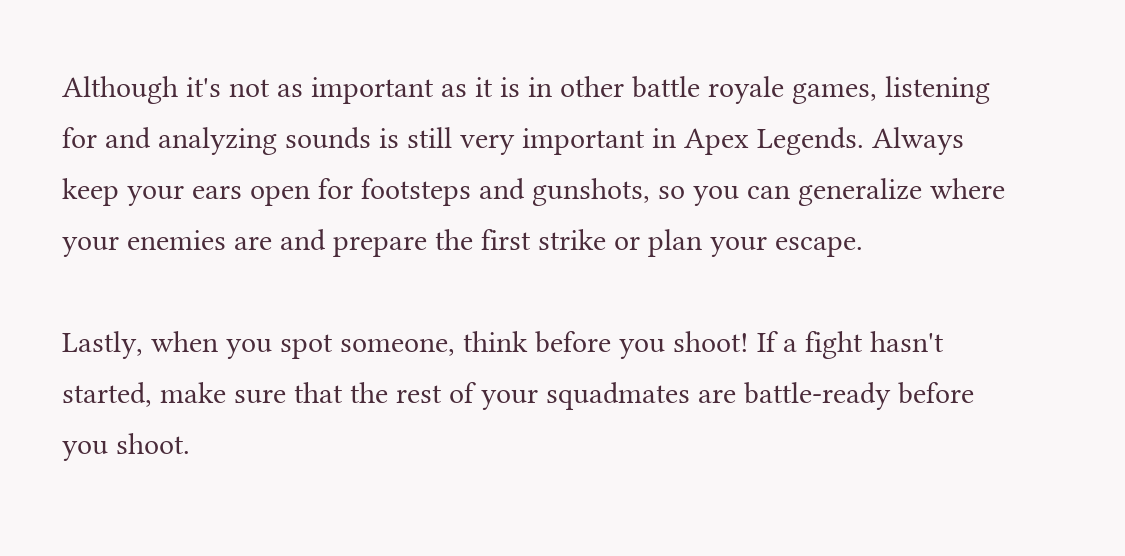Although it's not as important as it is in other battle royale games, listening for and analyzing sounds is still very important in Apex Legends. Always keep your ears open for footsteps and gunshots, so you can generalize where your enemies are and prepare the first strike or plan your escape.

Lastly, when you spot someone, think before you shoot! If a fight hasn't started, make sure that the rest of your squadmates are battle-ready before you shoot.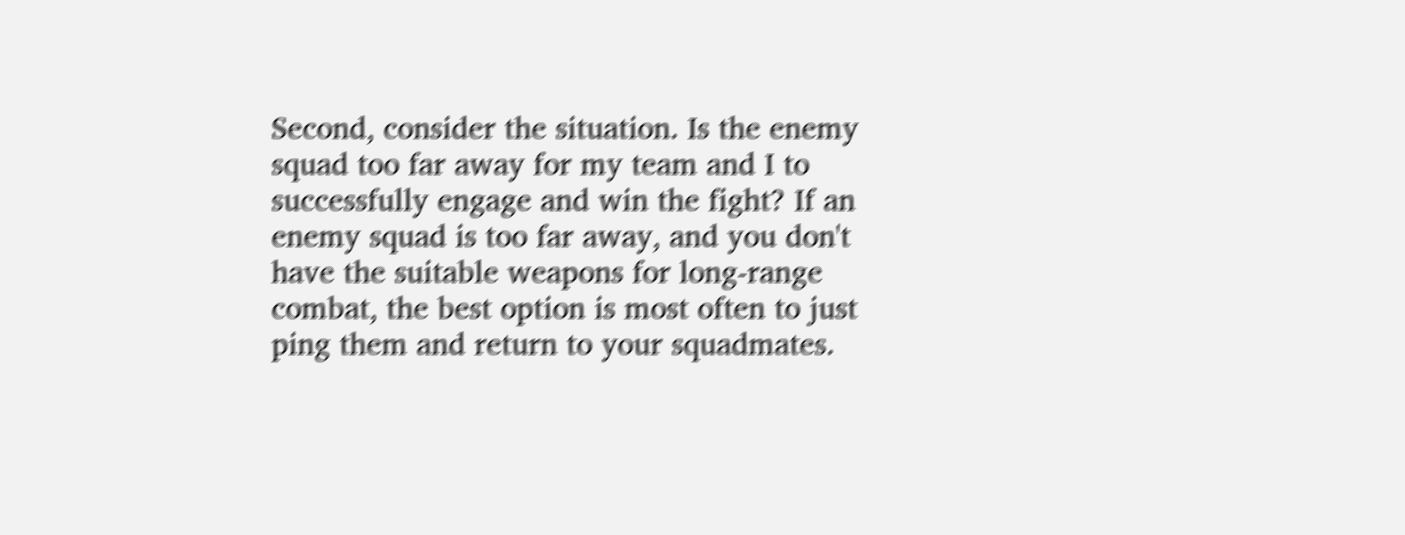Second, consider the situation. Is the enemy squad too far away for my team and I to successfully engage and win the fight? If an enemy squad is too far away, and you don't have the suitable weapons for long-range combat, the best option is most often to just ping them and return to your squadmates.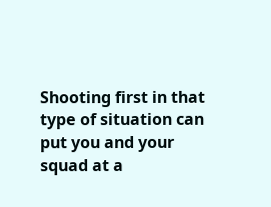Shooting first in that type of situation can put you and your squad at a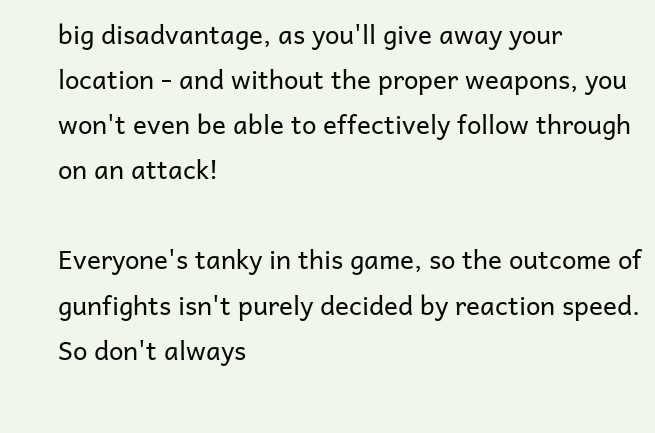big disadvantage, as you'll give away your location - and without the proper weapons, you won't even be able to effectively follow through on an attack!

Everyone's tanky in this game, so the outcome of gunfights isn't purely decided by reaction speed. So don't always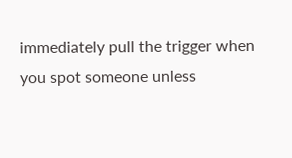immediately pull the trigger when you spot someone unless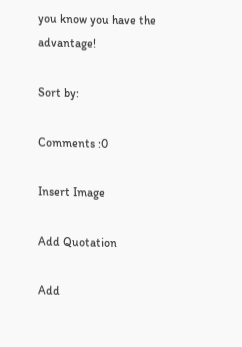you know you have the advantage!

Sort by:

Comments :0

Insert Image

Add Quotation

Add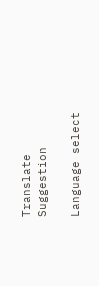Translate Suggestion

Language select